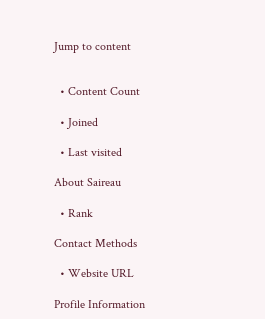Jump to content


  • Content Count

  • Joined

  • Last visited

About Saireau

  • Rank

Contact Methods

  • Website URL

Profile Information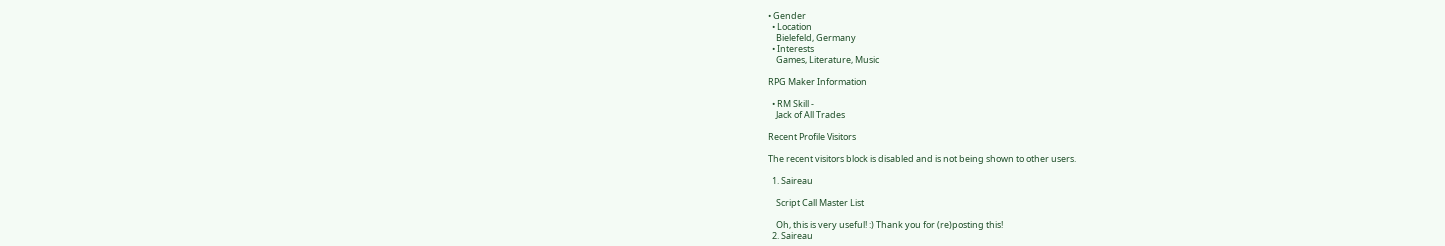• Gender
  • Location
    Bielefeld, Germany
  • Interests
    Games, Literature, Music

RPG Maker Information

  • RM Skill -
    Jack of All Trades

Recent Profile Visitors

The recent visitors block is disabled and is not being shown to other users.

  1. Saireau

    Script Call Master List

    Oh, this is very useful! :) Thank you for (re)posting this!
  2. Saireau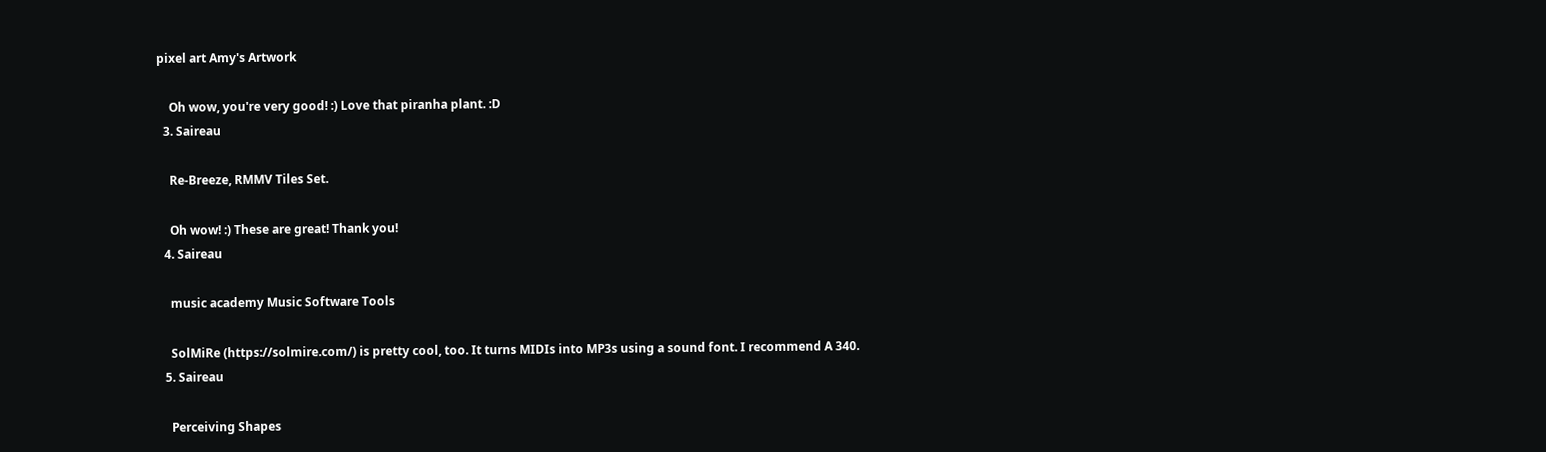pixel art Amy's Artwork

    Oh wow, you're very good! :) Love that piranha plant. :D
  3. Saireau

    Re-Breeze, RMMV Tiles Set.

    Oh wow! :) These are great! Thank you!
  4. Saireau

    music academy Music Software Tools

    SolMiRe (https://solmire.com/) is pretty cool, too. It turns MIDIs into MP3s using a sound font. I recommend A 340.
  5. Saireau

    Perceiving Shapes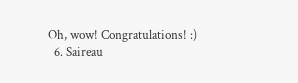Oh, wow! Congratulations! :)
  6. Saireau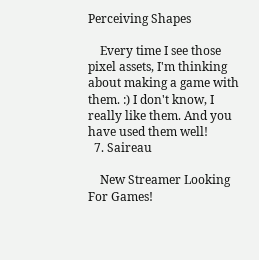Perceiving Shapes

    Every time I see those pixel assets, I'm thinking about making a game with them. :) I don't know, I really like them. And you have used them well!
  7. Saireau

    New Streamer Looking For Games!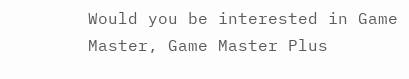Would you be interested in Game Master, Game Master Plus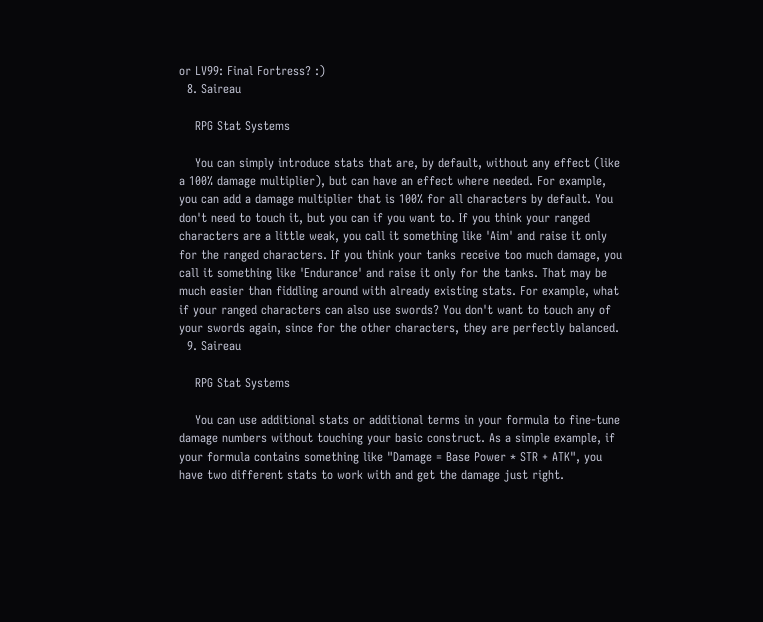or LV99: Final Fortress? :)
  8. Saireau

    RPG Stat Systems

    You can simply introduce stats that are, by default, without any effect (like a 100% damage multiplier), but can have an effect where needed. For example, you can add a damage multiplier that is 100% for all characters by default. You don't need to touch it, but you can if you want to. If you think your ranged characters are a little weak, you call it something like 'Aim' and raise it only for the ranged characters. If you think your tanks receive too much damage, you call it something like 'Endurance' and raise it only for the tanks. That may be much easier than fiddling around with already existing stats. For example, what if your ranged characters can also use swords? You don't want to touch any of your swords again, since for the other characters, they are perfectly balanced.
  9. Saireau

    RPG Stat Systems

    You can use additional stats or additional terms in your formula to fine-tune damage numbers without touching your basic construct. As a simple example, if your formula contains something like "Damage = Base Power * STR + ATK", you have two different stats to work with and get the damage just right.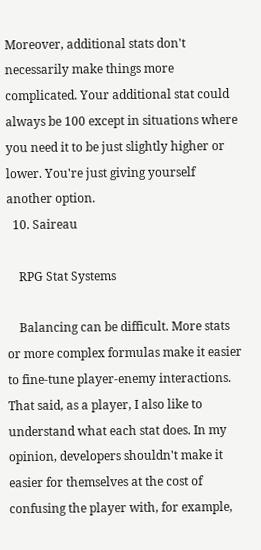Moreover, additional stats don't necessarily make things more complicated. Your additional stat could always be 100 except in situations where you need it to be just slightly higher or lower. You're just giving yourself another option.
  10. Saireau

    RPG Stat Systems

    Balancing can be difficult. More stats or more complex formulas make it easier to fine-tune player-enemy interactions. That said, as a player, I also like to understand what each stat does. In my opinion, developers shouldn't make it easier for themselves at the cost of confusing the player with, for example,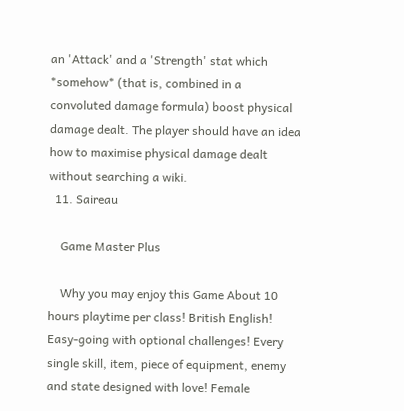an 'Attack' and a 'Strength' stat which *somehow* (that is, combined in a convoluted damage formula) boost physical damage dealt. The player should have an idea how to maximise physical damage dealt without searching a wiki.
  11. Saireau

    Game Master Plus

    Why you may enjoy this Game About 10 hours playtime per class! British English! Easy-going with optional challenges! Every single skill, item, piece of equipment, enemy and state designed with love! Female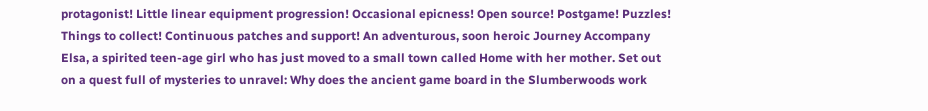protagonist! Little linear equipment progression! Occasional epicness! Open source! Postgame! Puzzles! Things to collect! Continuous patches and support! An adventurous, soon heroic Journey Accompany Elsa, a spirited teen-age girl who has just moved to a small town called Home with her mother. Set out on a quest full of mysteries to unravel: Why does the ancient game board in the Slumberwoods work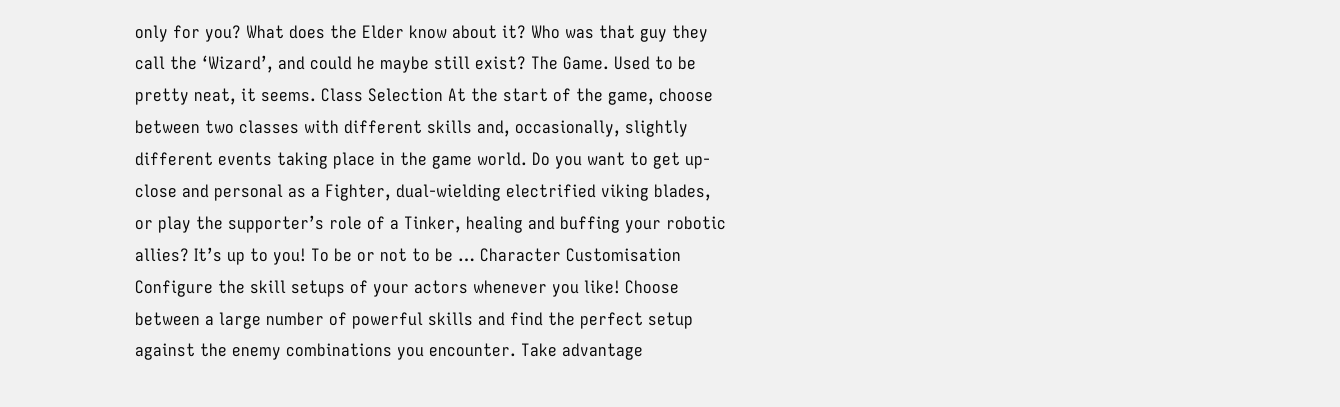only for you? What does the Elder know about it? Who was that guy they call the ‘Wizard’, and could he maybe still exist? The Game. Used to be pretty neat, it seems. Class Selection At the start of the game, choose between two classes with different skills and, occasionally, slightly different events taking place in the game world. Do you want to get up-close and personal as a Fighter, dual-wielding electrified viking blades, or play the supporter’s role of a Tinker, healing and buffing your robotic allies? It’s up to you! To be or not to be … Character Customisation Configure the skill setups of your actors whenever you like! Choose between a large number of powerful skills and find the perfect setup against the enemy combinations you encounter. Take advantage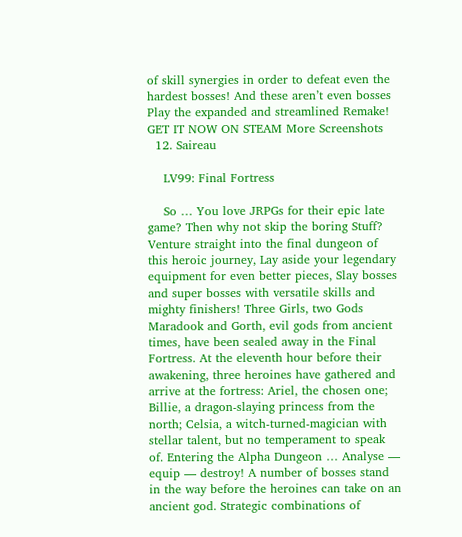of skill synergies in order to defeat even the hardest bosses! And these aren’t even bosses Play the expanded and streamlined Remake! GET IT NOW ON STEAM More Screenshots
  12. Saireau

    LV99: Final Fortress

    So … You love JRPGs for their epic late game? Then why not skip the boring Stuff? Venture straight into the final dungeon of this heroic journey, Lay aside your legendary equipment for even better pieces, Slay bosses and super bosses with versatile skills and mighty finishers! Three Girls, two Gods Maradook and Gorth, evil gods from ancient times, have been sealed away in the Final Fortress. At the eleventh hour before their awakening, three heroines have gathered and arrive at the fortress: Ariel, the chosen one; Billie, a dragon-slaying princess from the north; Celsia, a witch-turned-magician with stellar talent, but no temperament to speak of. Entering the Alpha Dungeon … Analyse — equip — destroy! A number of bosses stand in the way before the heroines can take on an ancient god. Strategic combinations of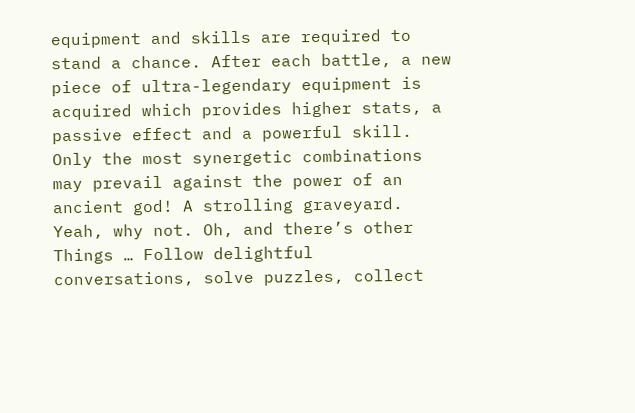equipment and skills are required to stand a chance. After each battle, a new piece of ultra-legendary equipment is acquired which provides higher stats, a passive effect and a powerful skill. Only the most synergetic combinations may prevail against the power of an ancient god! A strolling graveyard. Yeah, why not. Oh, and there’s other Things … Follow delightful conversations, solve puzzles, collect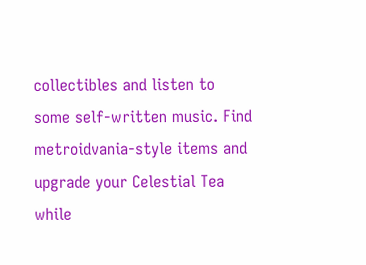collectibles and listen to some self-written music. Find metroidvania-style items and upgrade your Celestial Tea while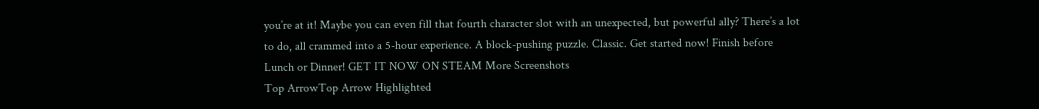you’re at it! Maybe you can even fill that fourth character slot with an unexpected, but powerful ally? There’s a lot to do, all crammed into a 5-hour experience. A block-pushing puzzle. Classic. Get started now! Finish before Lunch or Dinner! GET IT NOW ON STEAM More Screenshots
Top ArrowTop Arrow Highlighted